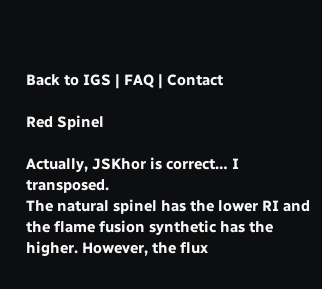Back to IGS | FAQ | Contact

Red Spinel

Actually, JSKhor is correct… I transposed.
The natural spinel has the lower RI and the flame fusion synthetic has the higher. However, the flux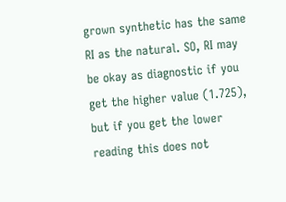grown synthetic has the same RI as the natural. SO, RI may be okay as diagnostic if you get the higher value (1.725), but if you get the lower reading this does not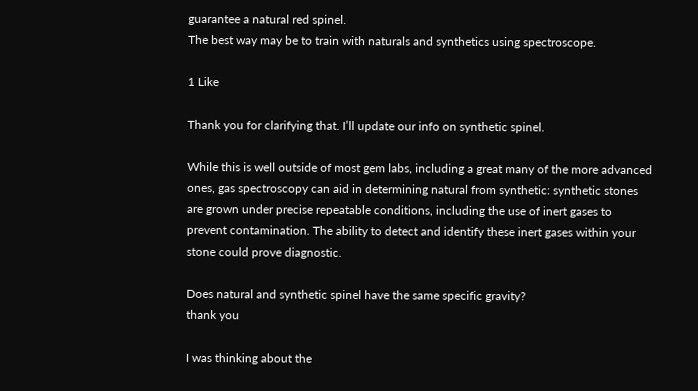guarantee a natural red spinel.
The best way may be to train with naturals and synthetics using spectroscope.

1 Like

Thank you for clarifying that. I’ll update our info on synthetic spinel.

While this is well outside of most gem labs, including a great many of the more advanced ones, gas spectroscopy can aid in determining natural from synthetic: synthetic stones are grown under precise repeatable conditions, including the use of inert gases to prevent contamination. The ability to detect and identify these inert gases within your stone could prove diagnostic.

Does natural and synthetic spinel have the same specific gravity?
thank you

I was thinking about the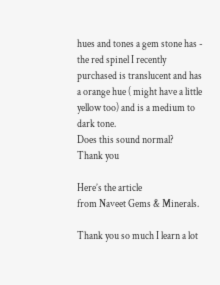hues and tones a gem stone has - the red spinel I recently purchased is translucent and has a orange hue ( might have a little yellow too) and is a medium to dark tone.
Does this sound normal?
Thank you

Here’s the article
from Naveet Gems & Minerals.

Thank you so much I learn a lot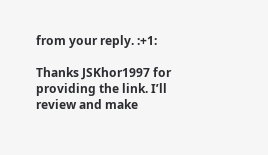from your reply. :+1:

Thanks JSKhor1997 for providing the link. I’ll review and make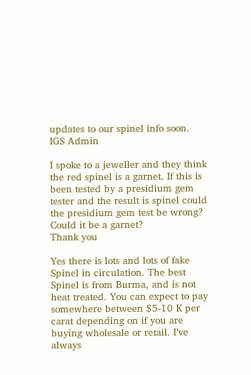updates to our spinel info soon.
IGS Admin

I spoke to a jeweller and they think the red spinel is a garnet. If this is been tested by a presidium gem tester and the result is spinel could the presidium gem test be wrong?
Could it be a garnet?
Thank you

Yes there is lots and lots of fake Spinel in circulation. The best Spinel is from Burma, and is not heat treated. You can expect to pay somewhere between $5-10 K per carat depending on if you are buying wholesale or retail. I’ve always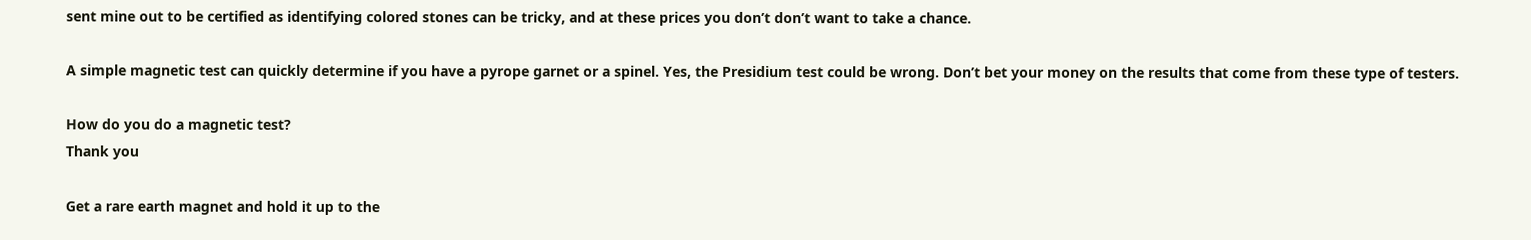sent mine out to be certified as identifying colored stones can be tricky, and at these prices you don’t don’t want to take a chance.

A simple magnetic test can quickly determine if you have a pyrope garnet or a spinel. Yes, the Presidium test could be wrong. Don’t bet your money on the results that come from these type of testers.

How do you do a magnetic test?
Thank you

Get a rare earth magnet and hold it up to the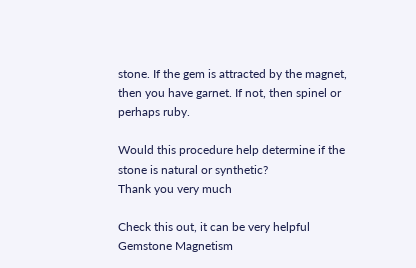stone. If the gem is attracted by the magnet, then you have garnet. If not, then spinel or perhaps ruby.

Would this procedure help determine if the stone is natural or synthetic?
Thank you very much

Check this out, it can be very helpful Gemstone Magnetism